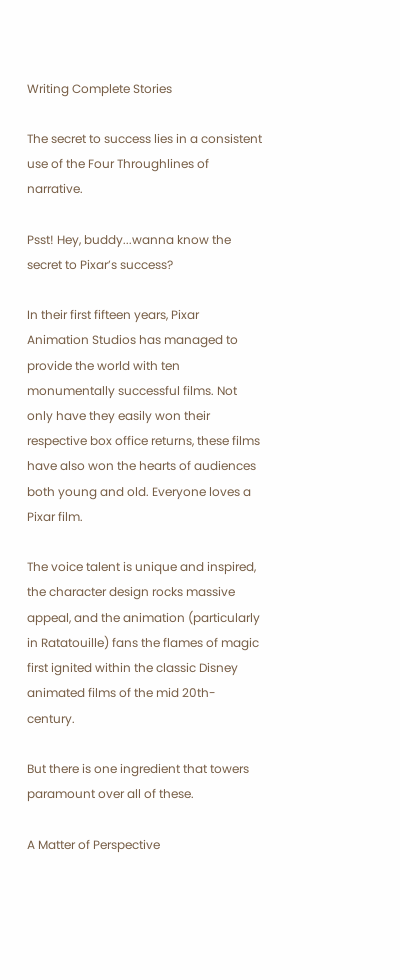Writing Complete Stories

The secret to success lies in a consistent use of the Four Throughlines of narrative.

Psst! Hey, buddy...wanna know the secret to Pixar’s success?

In their first fifteen years, Pixar Animation Studios has managed to provide the world with ten monumentally successful films. Not only have they easily won their respective box office returns, these films have also won the hearts of audiences both young and old. Everyone loves a Pixar film.

The voice talent is unique and inspired, the character design rocks massive appeal, and the animation (particularly in Ratatouille) fans the flames of magic first ignited within the classic Disney animated films of the mid 20th-century.

But there is one ingredient that towers paramount over all of these.

A Matter of Perspective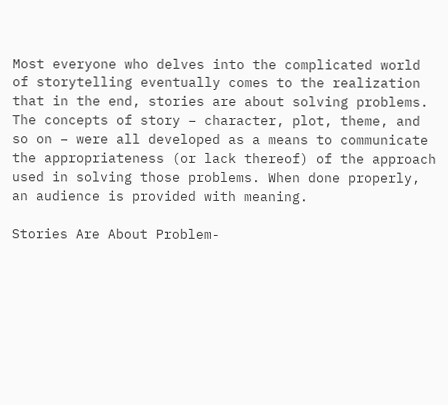Most everyone who delves into the complicated world of storytelling eventually comes to the realization that in the end, stories are about solving problems. The concepts of story – character, plot, theme, and so on – were all developed as a means to communicate the appropriateness (or lack thereof) of the approach used in solving those problems. When done properly, an audience is provided with meaning.

Stories Are About Problem-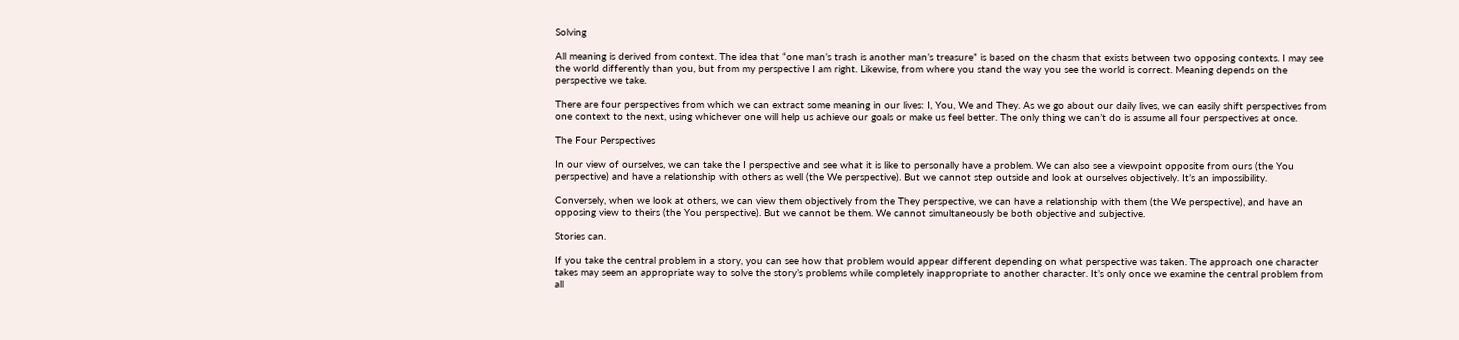Solving

All meaning is derived from context. The idea that “one man’s trash is another man’s treasure” is based on the chasm that exists between two opposing contexts. I may see the world differently than you, but from my perspective I am right. Likewise, from where you stand the way you see the world is correct. Meaning depends on the perspective we take.

There are four perspectives from which we can extract some meaning in our lives: I, You, We and They. As we go about our daily lives, we can easily shift perspectives from one context to the next, using whichever one will help us achieve our goals or make us feel better. The only thing we can’t do is assume all four perspectives at once.

The Four Perspectives

In our view of ourselves, we can take the I perspective and see what it is like to personally have a problem. We can also see a viewpoint opposite from ours (the You perspective) and have a relationship with others as well (the We perspective). But we cannot step outside and look at ourselves objectively. It’s an impossibility.

Conversely, when we look at others, we can view them objectively from the They perspective, we can have a relationship with them (the We perspective), and have an opposing view to theirs (the You perspective). But we cannot be them. We cannot simultaneously be both objective and subjective.

Stories can.

If you take the central problem in a story, you can see how that problem would appear different depending on what perspective was taken. The approach one character takes may seem an appropriate way to solve the story’s problems while completely inappropriate to another character. It’s only once we examine the central problem from all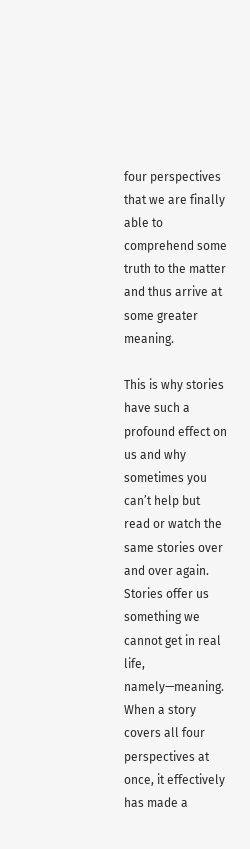four perspectives that we are finally able to comprehend some truth to the matter and thus arrive at some greater meaning.

This is why stories have such a profound effect on us and why sometimes you can’t help but read or watch the same stories over and over again. Stories offer us something we cannot get in real life, namely—meaning. When a story covers all four perspectives at once, it effectively has made a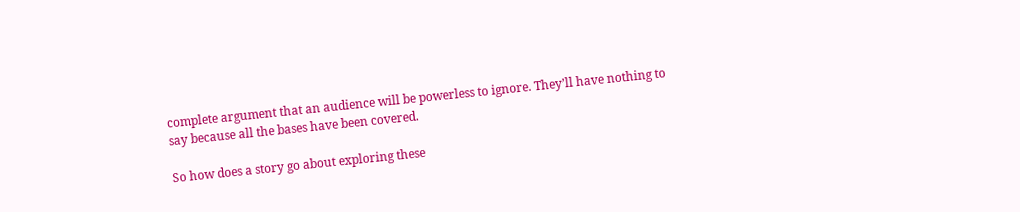complete argument that an audience will be powerless to ignore. They’ll have nothing to say because all the bases have been covered.

So how does a story go about exploring these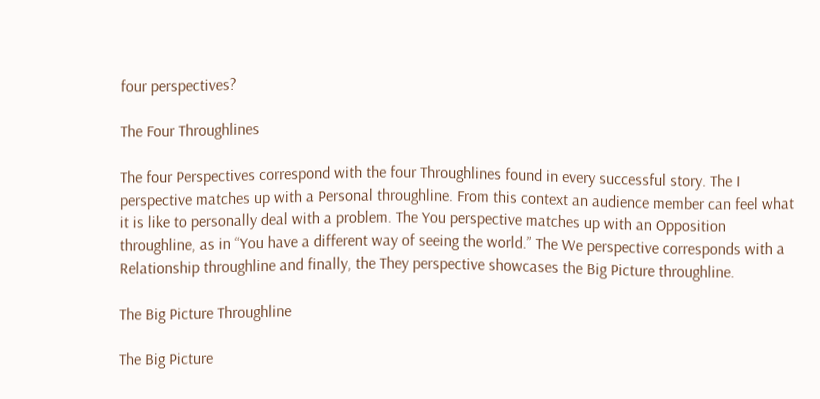four perspectives?

The Four Throughlines

The four Perspectives correspond with the four Throughlines found in every successful story. The I perspective matches up with a Personal throughline. From this context an audience member can feel what it is like to personally deal with a problem. The You perspective matches up with an Opposition throughline, as in “You have a different way of seeing the world.” The We perspective corresponds with a Relationship throughline and finally, the They perspective showcases the Big Picture throughline.

The Big Picture Throughline

The Big Picture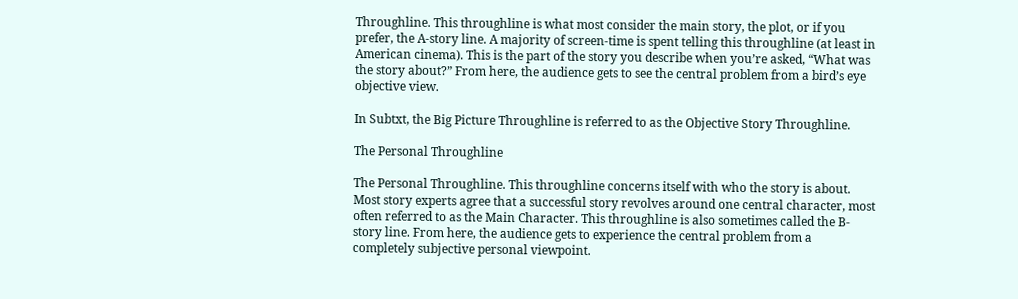Throughline. This throughline is what most consider the main story, the plot, or if you prefer, the A-story line. A majority of screen-time is spent telling this throughline (at least in American cinema). This is the part of the story you describe when you’re asked, “What was the story about?” From here, the audience gets to see the central problem from a bird’s eye objective view.

In Subtxt, the Big Picture Throughline is referred to as the Objective Story Throughline.

The Personal Throughline

The Personal Throughline. This throughline concerns itself with who the story is about. Most story experts agree that a successful story revolves around one central character, most often referred to as the Main Character. This throughline is also sometimes called the B-story line. From here, the audience gets to experience the central problem from a completely subjective personal viewpoint.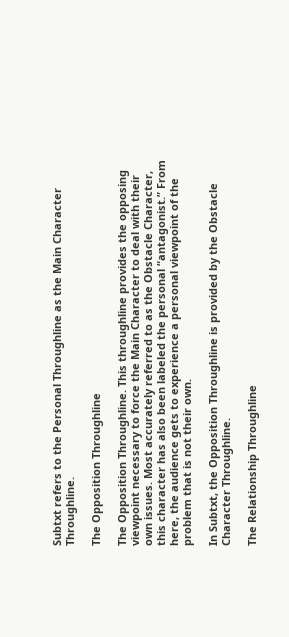Subtxt refers to the Personal Throughline as the Main Character Throughline.

The Opposition Throughline

The Opposition Throughline. This throughline provides the opposing viewpoint necessary to force the Main Character to deal with their own issues. Most accurately referred to as the Obstacle Character, this character has also been labeled the personal “antagonist.” From here, the audience gets to experience a personal viewpoint of the problem that is not their own.

In Subtxt, the Opposition Throughline is provided by the Obstacle Character Throughline.

The Relationship Throughline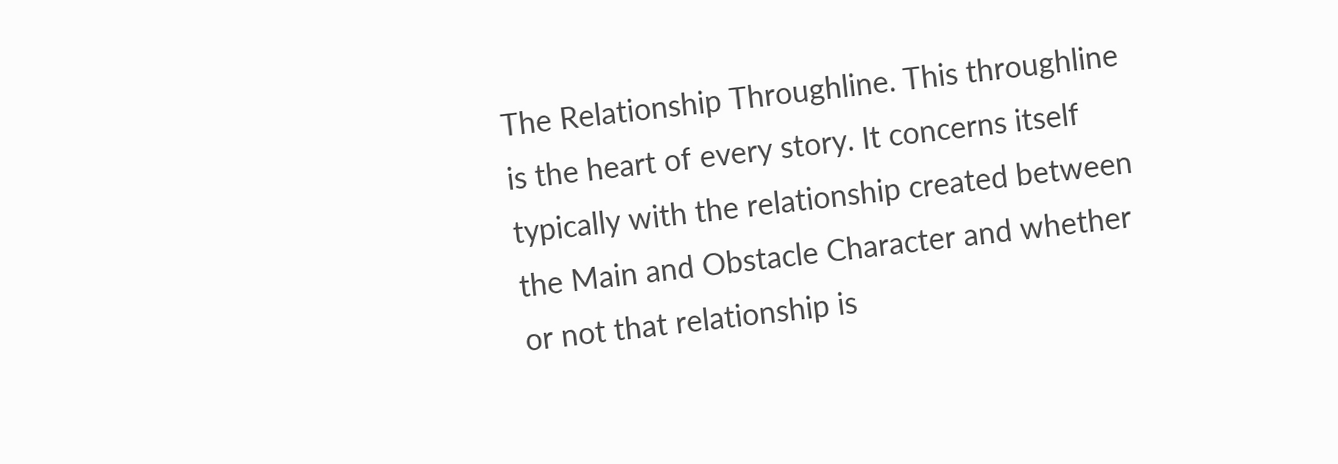The Relationship Throughline. This throughline is the heart of every story. It concerns itself typically with the relationship created between the Main and Obstacle Character and whether or not that relationship is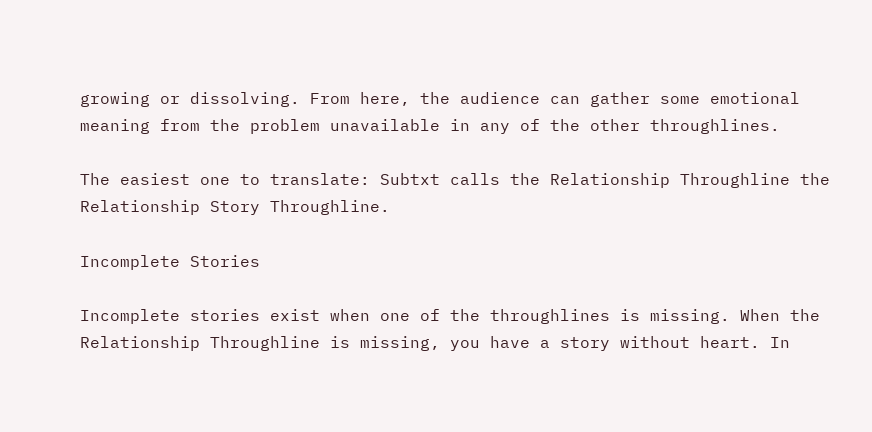growing or dissolving. From here, the audience can gather some emotional meaning from the problem unavailable in any of the other throughlines.

The easiest one to translate: Subtxt calls the Relationship Throughline the Relationship Story Throughline.

Incomplete Stories

Incomplete stories exist when one of the throughlines is missing. When the Relationship Throughline is missing, you have a story without heart. In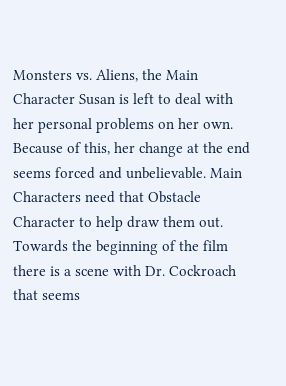Monsters vs. Aliens, the Main Character Susan is left to deal with her personal problems on her own. Because of this, her change at the end seems forced and unbelievable. Main Characters need that Obstacle Character to help draw them out. Towards the beginning of the film there is a scene with Dr. Cockroach that seems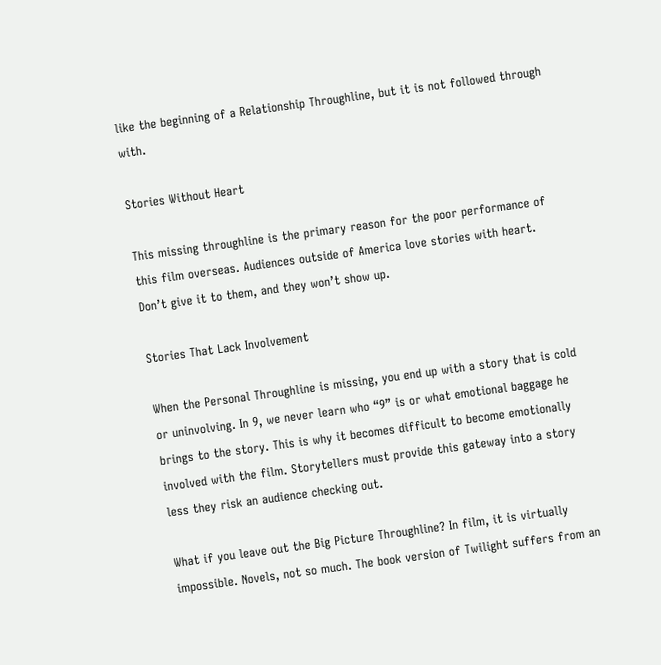like the beginning of a Relationship Throughline, but it is not followed through with.

Stories Without Heart

This missing throughline is the primary reason for the poor performance of this film overseas. Audiences outside of America love stories with heart. Don’t give it to them, and they won’t show up.

Stories That Lack Involvement

When the Personal Throughline is missing, you end up with a story that is cold or uninvolving. In 9, we never learn who “9” is or what emotional baggage he brings to the story. This is why it becomes difficult to become emotionally involved with the film. Storytellers must provide this gateway into a story less they risk an audience checking out.

What if you leave out the Big Picture Throughline? In film, it is virtually impossible. Novels, not so much. The book version of Twilight suffers from an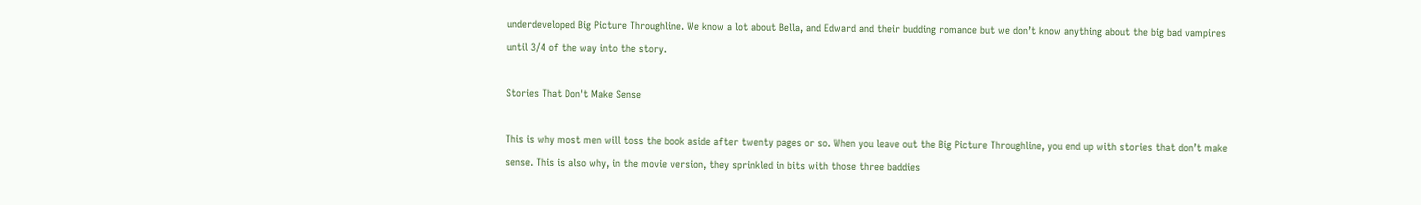underdeveloped Big Picture Throughline. We know a lot about Bella, and Edward and their budding romance but we don’t know anything about the big bad vampires until 3/4 of the way into the story.

Stories That Don't Make Sense

This is why most men will toss the book aside after twenty pages or so. When you leave out the Big Picture Throughline, you end up with stories that don’t make sense. This is also why, in the movie version, they sprinkled in bits with those three baddies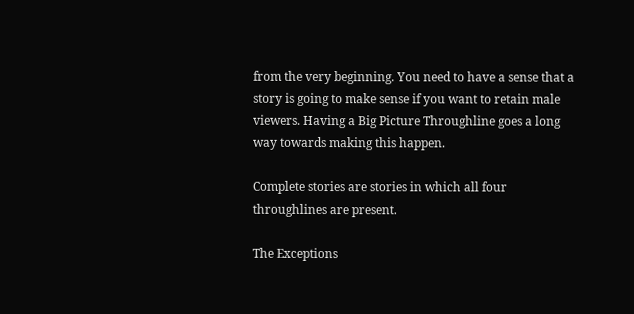from the very beginning. You need to have a sense that a story is going to make sense if you want to retain male viewers. Having a Big Picture Throughline goes a long way towards making this happen.

Complete stories are stories in which all four throughlines are present.

The Exceptions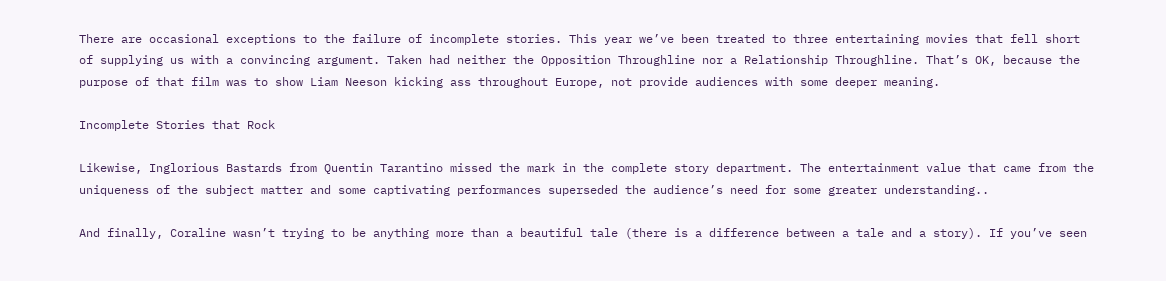There are occasional exceptions to the failure of incomplete stories. This year we’ve been treated to three entertaining movies that fell short of supplying us with a convincing argument. Taken had neither the Opposition Throughline nor a Relationship Throughline. That’s OK, because the purpose of that film was to show Liam Neeson kicking ass throughout Europe, not provide audiences with some deeper meaning.

Incomplete Stories that Rock

Likewise, Inglorious Bastards from Quentin Tarantino missed the mark in the complete story department. The entertainment value that came from the uniqueness of the subject matter and some captivating performances superseded the audience’s need for some greater understanding..

And finally, Coraline wasn’t trying to be anything more than a beautiful tale (there is a difference between a tale and a story). If you’ve seen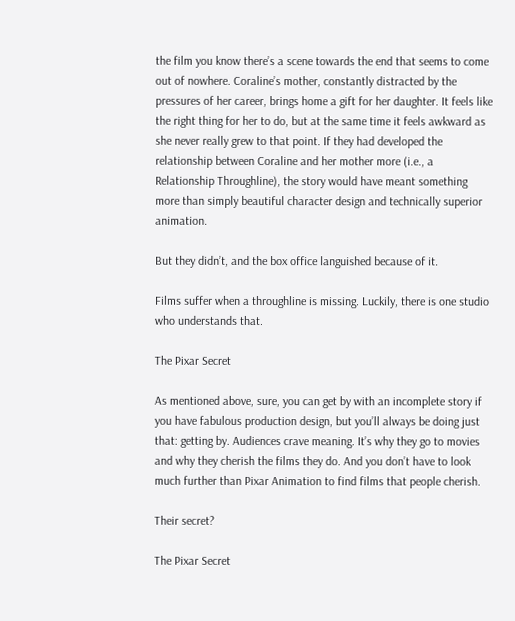the film you know there’s a scene towards the end that seems to come out of nowhere. Coraline’s mother, constantly distracted by the pressures of her career, brings home a gift for her daughter. It feels like the right thing for her to do, but at the same time it feels awkward as she never really grew to that point. If they had developed the relationship between Coraline and her mother more (i.e., a Relationship Throughline), the story would have meant something more than simply beautiful character design and technically superior animation.

But they didn’t, and the box office languished because of it.

Films suffer when a throughline is missing. Luckily, there is one studio who understands that.

The Pixar Secret

As mentioned above, sure, you can get by with an incomplete story if you have fabulous production design, but you’ll always be doing just that: getting by. Audiences crave meaning. It’s why they go to movies and why they cherish the films they do. And you don’t have to look much further than Pixar Animation to find films that people cherish.

Their secret?

The Pixar Secret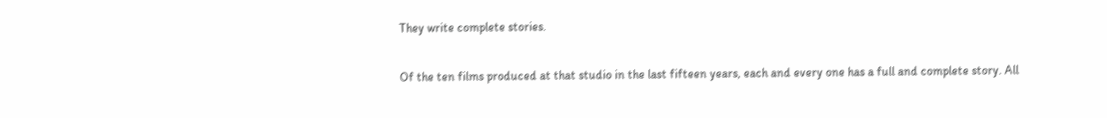They write complete stories.

Of the ten films produced at that studio in the last fifteen years, each and every one has a full and complete story. All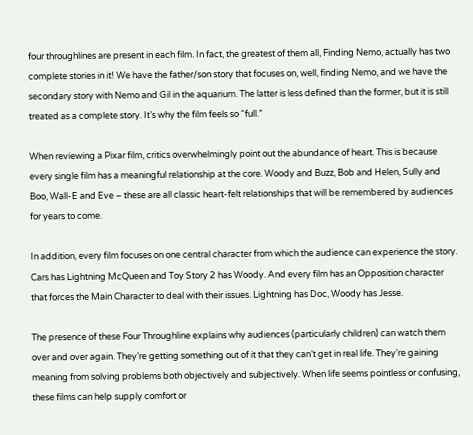four throughlines are present in each film. In fact, the greatest of them all, Finding Nemo, actually has two complete stories in it! We have the father/son story that focuses on, well, finding Nemo, and we have the secondary story with Nemo and Gil in the aquarium. The latter is less defined than the former, but it is still treated as a complete story. It’s why the film feels so “full.”

When reviewing a Pixar film, critics overwhelmingly point out the abundance of heart. This is because every single film has a meaningful relationship at the core. Woody and Buzz, Bob and Helen, Sully and Boo, Wall-E and Eve – these are all classic heart-felt relationships that will be remembered by audiences for years to come.

In addition, every film focuses on one central character from which the audience can experience the story. Cars has Lightning McQueen and Toy Story 2 has Woody. And every film has an Opposition character that forces the Main Character to deal with their issues. Lightning has Doc, Woody has Jesse.

The presence of these Four Throughline explains why audiences (particularly children) can watch them over and over again. They’re getting something out of it that they can’t get in real life. They’re gaining meaning from solving problems both objectively and subjectively. When life seems pointless or confusing, these films can help supply comfort or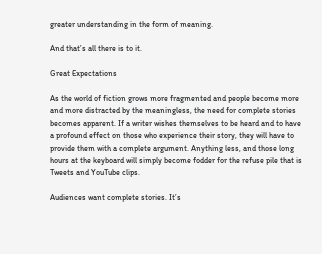greater understanding in the form of meaning.

And that’s all there is to it.

Great Expectations

As the world of fiction grows more fragmented and people become more and more distracted by the meaningless, the need for complete stories becomes apparent. If a writer wishes themselves to be heard and to have a profound effect on those who experience their story, they will have to provide them with a complete argument. Anything less, and those long hours at the keyboard will simply become fodder for the refuse pile that is Tweets and YouTube clips.

Audiences want complete stories. It’s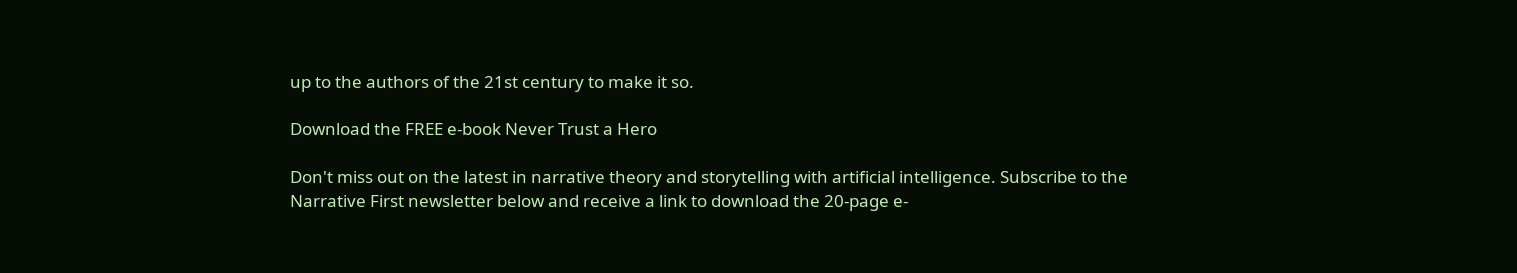up to the authors of the 21st century to make it so.

Download the FREE e-book Never Trust a Hero

Don't miss out on the latest in narrative theory and storytelling with artificial intelligence. Subscribe to the Narrative First newsletter below and receive a link to download the 20-page e-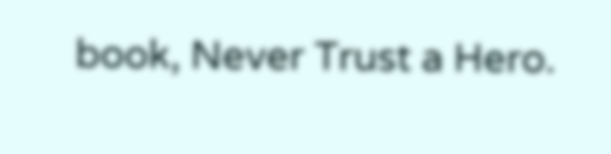book, Never Trust a Hero.